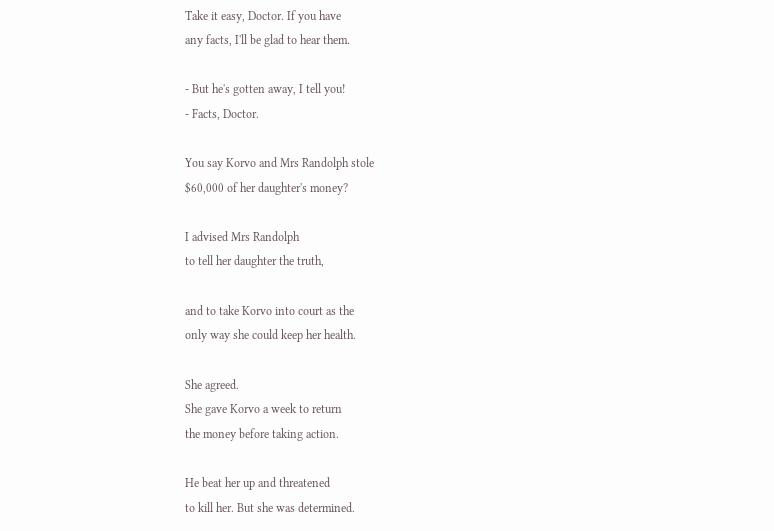Take it easy, Doctor. If you have
any facts, I'll be glad to hear them.

- But he's gotten away, I tell you!
- Facts, Doctor.

You say Korvo and Mrs Randolph stole
$60,000 of her daughter's money?

I advised Mrs Randolph
to tell her daughter the truth,

and to take Korvo into court as the
only way she could keep her health.

She agreed.
She gave Korvo a week to return
the money before taking action.

He beat her up and threatened
to kill her. But she was determined.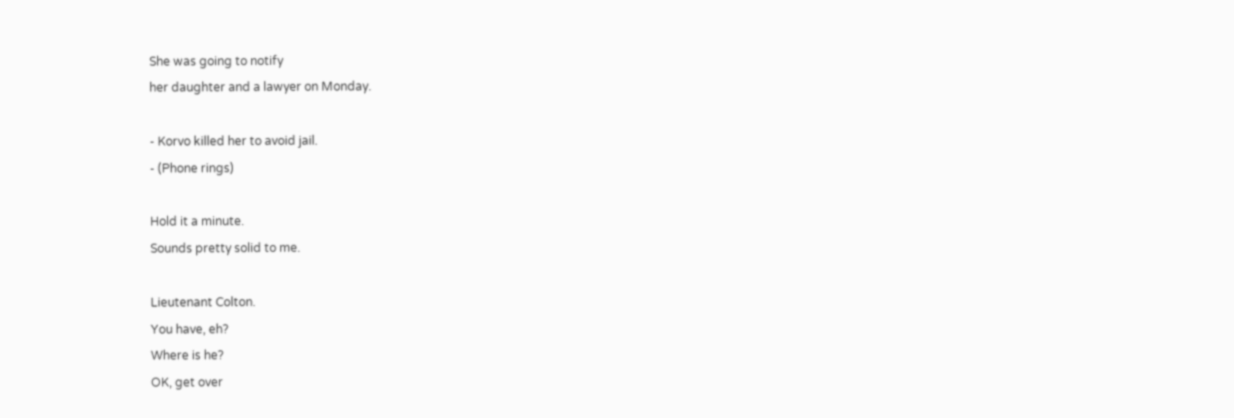She was going to notify
her daughter and a lawyer on Monday.

- Korvo killed her to avoid jail.
- (Phone rings)

Hold it a minute.
Sounds pretty solid to me.

Lieutenant Colton.
You have, eh?
Where is he?
OK, get over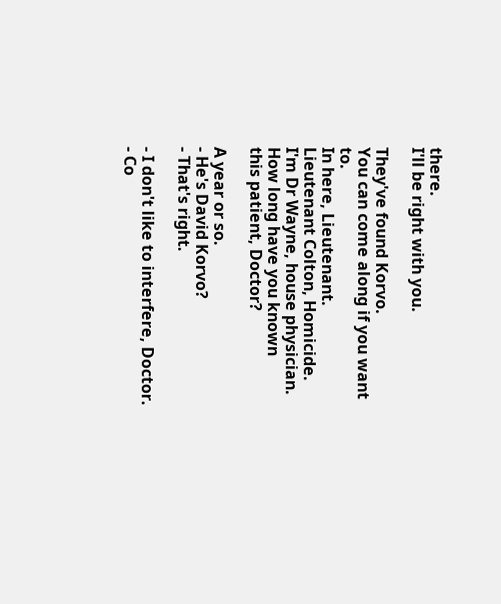there.
I'll be right with you.

They've found Korvo.
You can come along if you want to.
In here, Lieutenant.
Lieutenant Colton, Homicide.
I'm Dr Wayne, house physician.
How long have you known
this patient, Doctor?

A year or so.
- He's David Korvo?
- That's right.

- I don't like to interfere, Doctor.
- Co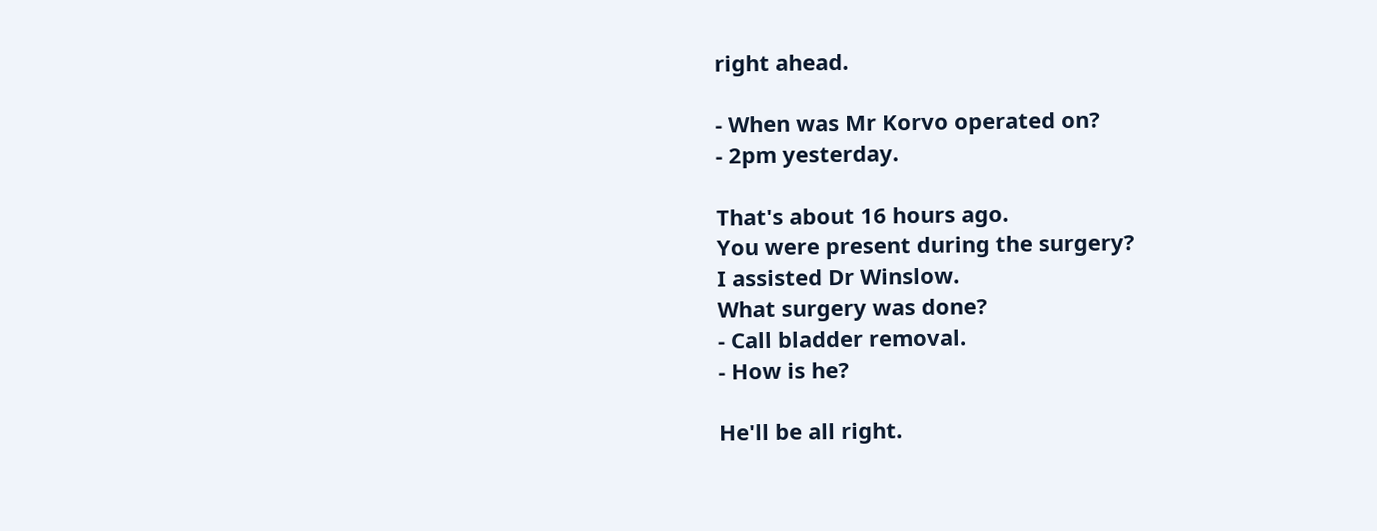right ahead.

- When was Mr Korvo operated on?
- 2pm yesterday.

That's about 16 hours ago.
You were present during the surgery?
I assisted Dr Winslow.
What surgery was done?
- Call bladder removal.
- How is he?

He'll be all right.